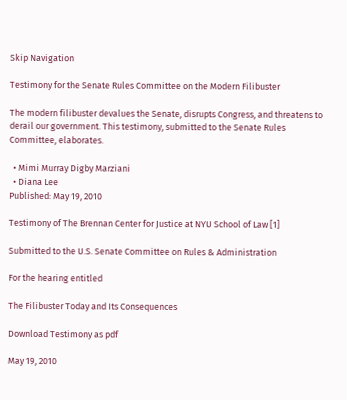Skip Navigation

Testimony for the Senate Rules Committee on the Modern Filibuster

The modern filibuster devalues the Senate, disrupts Congress, and threatens to derail our government. This testimony, submitted to the Senate Rules Committee, elaborates.

  • Mimi Murray Digby Marziani
  • Diana Lee
Published: May 19, 2010

Testimony of The Brennan Center for Justice at NYU School of Law [1]

Submitted to the U.S. Senate Committee on Rules & Administration

For the hearing entitled

The Filibuster Today and Its Consequences

Download Testimony as pdf

May 19, 2010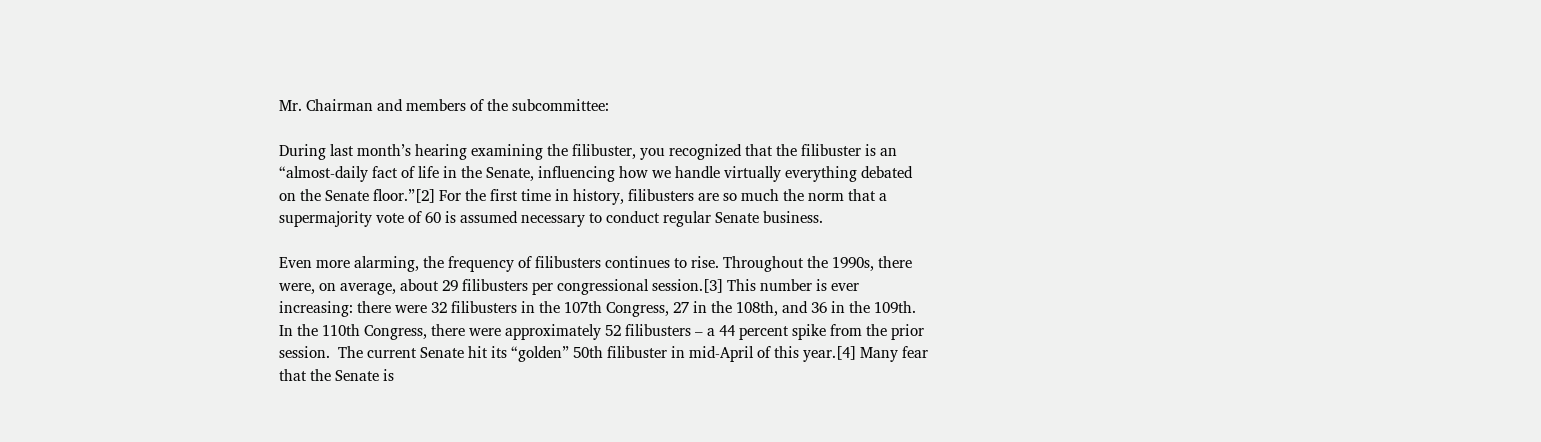Mr. Chairman and members of the subcommittee:

During last month’s hearing examining the filibuster, you recognized that the filibuster is an “almost-daily fact of life in the Senate, influencing how we handle virtually everything debated on the Senate floor.”[2] For the first time in history, filibusters are so much the norm that a supermajority vote of 60 is assumed necessary to conduct regular Senate business.

Even more alarming, the frequency of filibusters continues to rise. Throughout the 1990s, there were, on average, about 29 filibusters per congressional session.[3] This number is ever increasing: there were 32 filibusters in the 107th Congress, 27 in the 108th, and 36 in the 109th. In the 110th Congress, there were approximately 52 filibusters – a 44 percent spike from the prior session.  The current Senate hit its “golden” 50th filibuster in mid-April of this year.[4] Many fear that the Senate is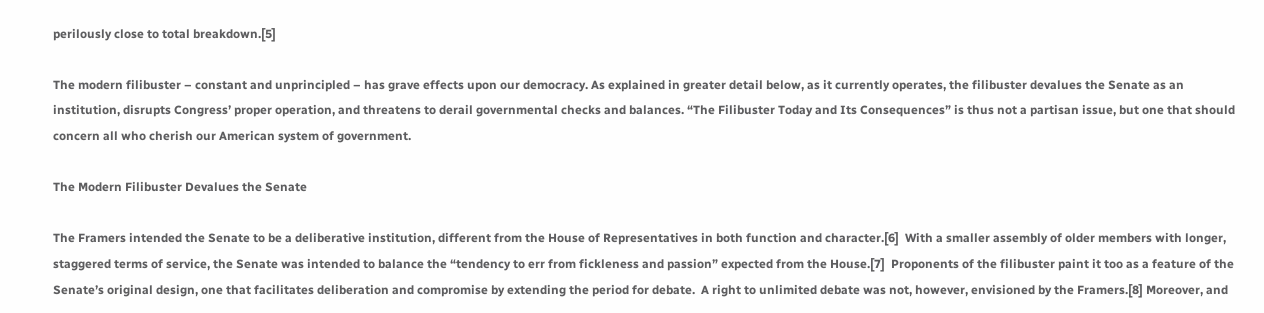perilously close to total breakdown.[5]

The modern filibuster – constant and unprincipled – has grave effects upon our democracy. As explained in greater detail below, as it currently operates, the filibuster devalues the Senate as an institution, disrupts Congress’ proper operation, and threatens to derail governmental checks and balances. “The Filibuster Today and Its Consequences” is thus not a partisan issue, but one that should concern all who cherish our American system of government.

The Modern Filibuster Devalues the Senate

The Framers intended the Senate to be a deliberative institution, different from the House of Representatives in both function and character.[6]  With a smaller assembly of older members with longer, staggered terms of service, the Senate was intended to balance the “tendency to err from fickleness and passion” expected from the House.[7]  Proponents of the filibuster paint it too as a feature of the Senate’s original design, one that facilitates deliberation and compromise by extending the period for debate.  A right to unlimited debate was not, however, envisioned by the Framers.[8] Moreover, and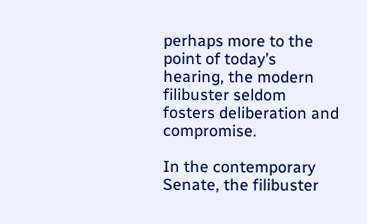perhaps more to the point of today’s hearing, the modern filibuster seldom fosters deliberation and compromise.

In the contemporary Senate, the filibuster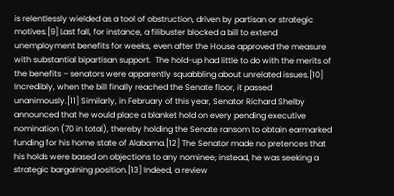is relentlessly wielded as a tool of obstruction, driven by partisan or strategic motives.[9] Last fall, for instance, a filibuster blocked a bill to extend unemployment benefits for weeks, even after the House approved the measure with substantial bipartisan support.  The hold-up had little to do with the merits of the benefits – senators were apparently squabbling about unrelated issues.[10] Incredibly, when the bill finally reached the Senate floor, it passed unanimously.[11] Similarly, in February of this year, Senator Richard Shelby announced that he would place a blanket hold on every pending executive nomination (70 in total), thereby holding the Senate ransom to obtain earmarked funding for his home state of Alabama.[12] The Senator made no pretences that his holds were based on objections to any nominee; instead, he was seeking a strategic bargaining position.[13] Indeed, a review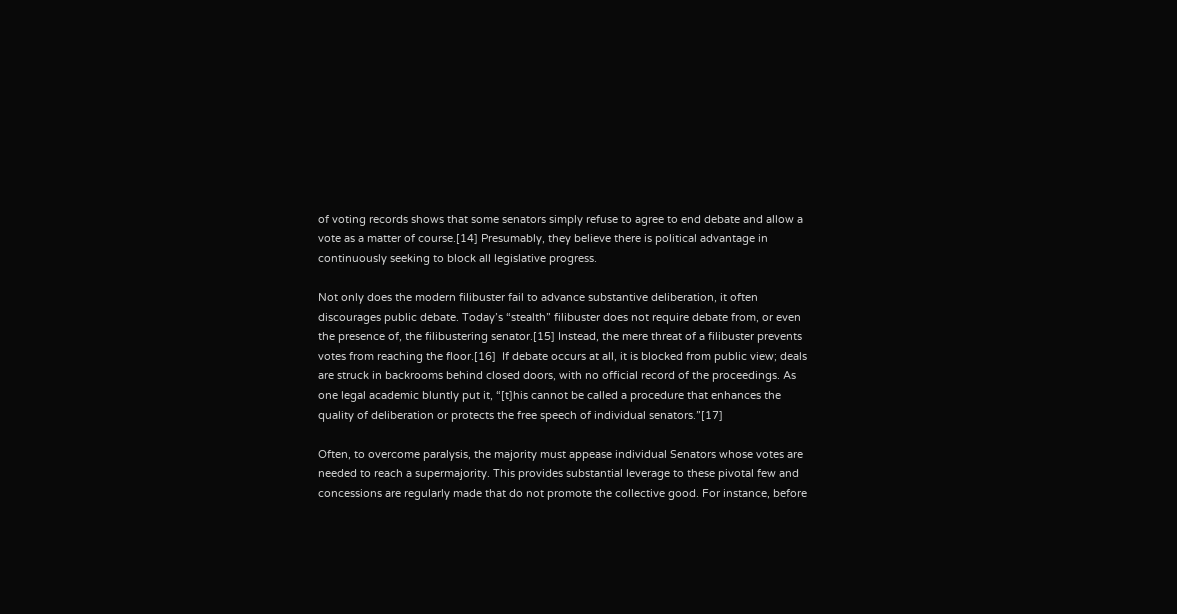of voting records shows that some senators simply refuse to agree to end debate and allow a vote as a matter of course.[14] Presumably, they believe there is political advantage in continuously seeking to block all legislative progress.

Not only does the modern filibuster fail to advance substantive deliberation, it often discourages public debate. Today’s “stealth” filibuster does not require debate from, or even the presence of, the filibustering senator.[15] Instead, the mere threat of a filibuster prevents votes from reaching the floor.[16]  If debate occurs at all, it is blocked from public view; deals are struck in backrooms behind closed doors, with no official record of the proceedings. As one legal academic bluntly put it, “[t]his cannot be called a procedure that enhances the quality of deliberation or protects the free speech of individual senators.”[17]

Often, to overcome paralysis, the majority must appease individual Senators whose votes are needed to reach a supermajority. This provides substantial leverage to these pivotal few and concessions are regularly made that do not promote the collective good. For instance, before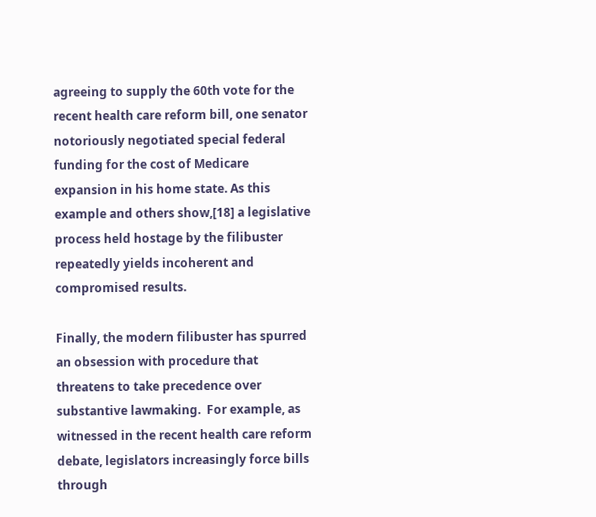agreeing to supply the 60th vote for the recent health care reform bill, one senator notoriously negotiated special federal funding for the cost of Medicare expansion in his home state. As this example and others show,[18] a legislative process held hostage by the filibuster repeatedly yields incoherent and compromised results.

Finally, the modern filibuster has spurred an obsession with procedure that threatens to take precedence over substantive lawmaking.  For example, as witnessed in the recent health care reform debate, legislators increasingly force bills through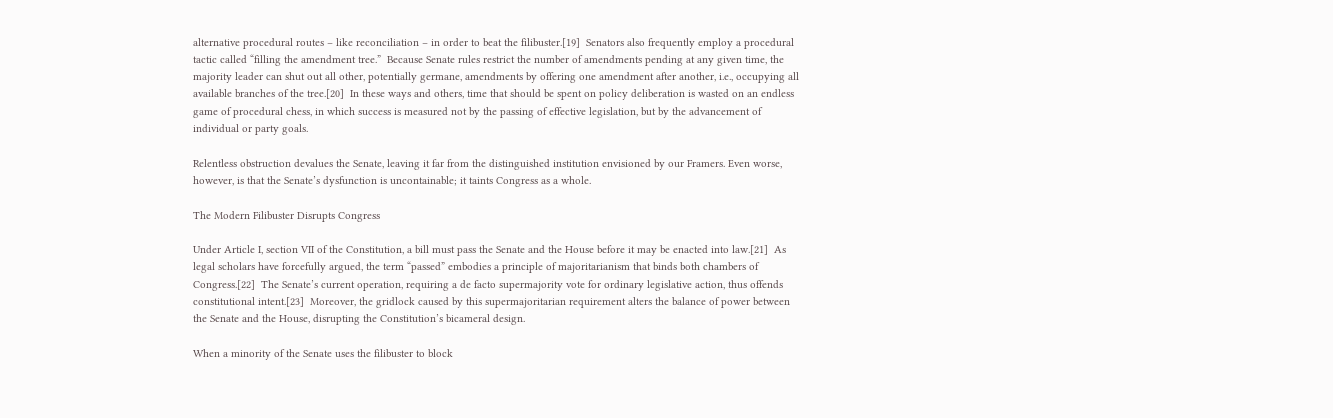alternative procedural routes – like reconciliation – in order to beat the filibuster.[19]  Senators also frequently employ a procedural tactic called “filling the amendment tree.”  Because Senate rules restrict the number of amendments pending at any given time, the majority leader can shut out all other, potentially germane, amendments by offering one amendment after another, i.e., occupying all available branches of the tree.[20]  In these ways and others, time that should be spent on policy deliberation is wasted on an endless game of procedural chess, in which success is measured not by the passing of effective legislation, but by the advancement of individual or party goals.

Relentless obstruction devalues the Senate, leaving it far from the distinguished institution envisioned by our Framers. Even worse, however, is that the Senate’s dysfunction is uncontainable; it taints Congress as a whole.

The Modern Filibuster Disrupts Congress

Under Article I, section VII of the Constitution, a bill must pass the Senate and the House before it may be enacted into law.[21]  As legal scholars have forcefully argued, the term “passed” embodies a principle of majoritarianism that binds both chambers of Congress.[22]  The Senate’s current operation, requiring a de facto supermajority vote for ordinary legislative action, thus offends constitutional intent.[23]  Moreover, the gridlock caused by this supermajoritarian requirement alters the balance of power between the Senate and the House, disrupting the Constitution’s bicameral design.

When a minority of the Senate uses the filibuster to block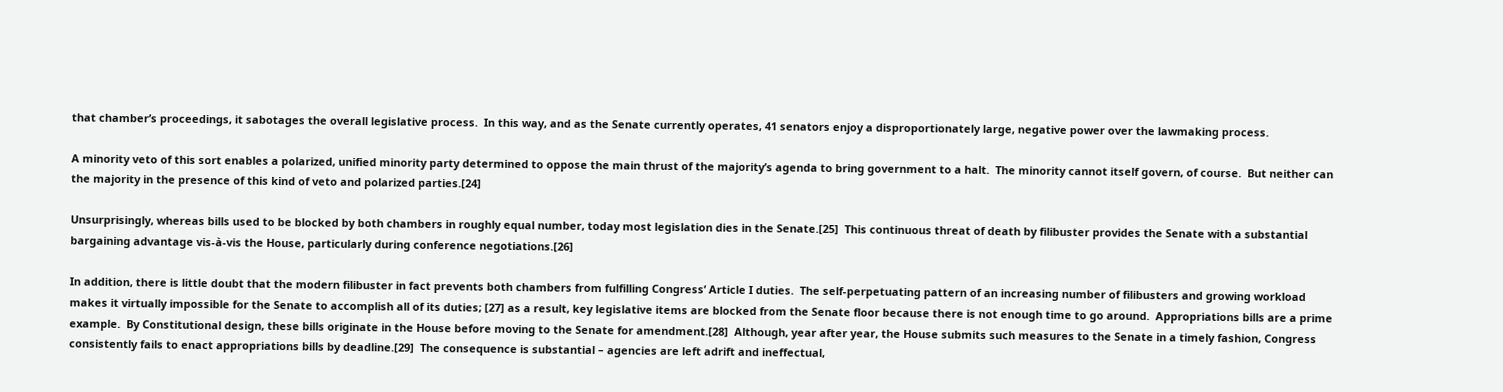that chamber’s proceedings, it sabotages the overall legislative process.  In this way, and as the Senate currently operates, 41 senators enjoy a disproportionately large, negative power over the lawmaking process.

A minority veto of this sort enables a polarized, unified minority party determined to oppose the main thrust of the majority’s agenda to bring government to a halt.  The minority cannot itself govern, of course.  But neither can the majority in the presence of this kind of veto and polarized parties.[24]

Unsurprisingly, whereas bills used to be blocked by both chambers in roughly equal number, today most legislation dies in the Senate.[25]  This continuous threat of death by filibuster provides the Senate with a substantial bargaining advantage vis-à-vis the House, particularly during conference negotiations.[26]

In addition, there is little doubt that the modern filibuster in fact prevents both chambers from fulfilling Congress’ Article I duties.  The self-perpetuating pattern of an increasing number of filibusters and growing workload makes it virtually impossible for the Senate to accomplish all of its duties; [27] as a result, key legislative items are blocked from the Senate floor because there is not enough time to go around.  Appropriations bills are a prime example.  By Constitutional design, these bills originate in the House before moving to the Senate for amendment.[28]  Although, year after year, the House submits such measures to the Senate in a timely fashion, Congress consistently fails to enact appropriations bills by deadline.[29]  The consequence is substantial – agencies are left adrift and ineffectual,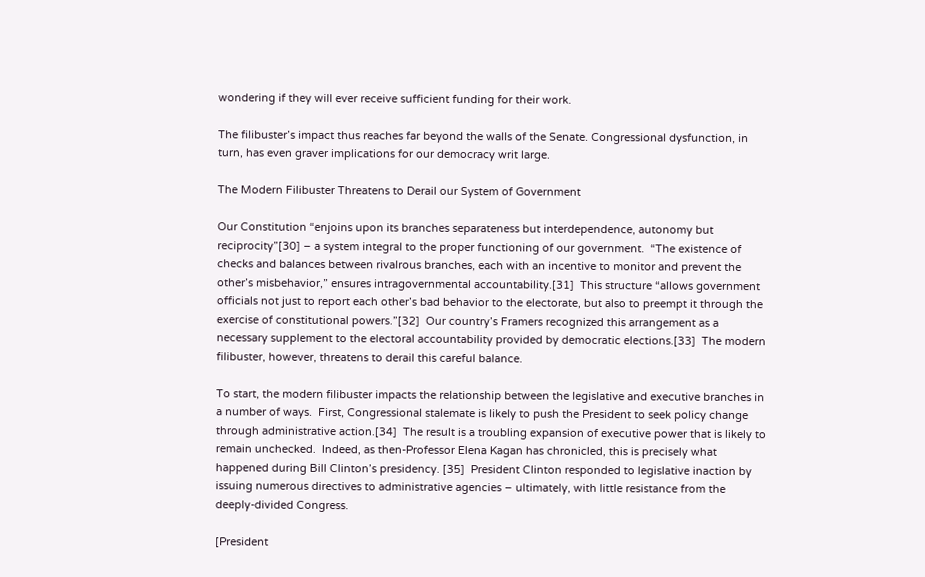wondering if they will ever receive sufficient funding for their work.

The filibuster’s impact thus reaches far beyond the walls of the Senate. Congressional dysfunction, in turn, has even graver implications for our democracy writ large.

The Modern Filibuster Threatens to Derail our System of Government

Our Constitution “enjoins upon its branches separateness but interdependence, autonomy but reciprocity”[30] – a system integral to the proper functioning of our government.  “The existence of checks and balances between rivalrous branches, each with an incentive to monitor and prevent the other’s misbehavior,” ensures intragovernmental accountability.[31]  This structure “allows government officials not just to report each other’s bad behavior to the electorate, but also to preempt it through the exercise of constitutional powers.”[32]  Our country’s Framers recognized this arrangement as a necessary supplement to the electoral accountability provided by democratic elections.[33]  The modern filibuster, however, threatens to derail this careful balance.

To start, the modern filibuster impacts the relationship between the legislative and executive branches in a number of ways.  First, Congressional stalemate is likely to push the President to seek policy change through administrative action.[34]  The result is a troubling expansion of executive power that is likely to remain unchecked.  Indeed, as then-Professor Elena Kagan has chronicled, this is precisely what happened during Bill Clinton’s presidency. [35]  President Clinton responded to legislative inaction by issuing numerous directives to administrative agencies – ultimately, with little resistance from the deeply-divided Congress.

[President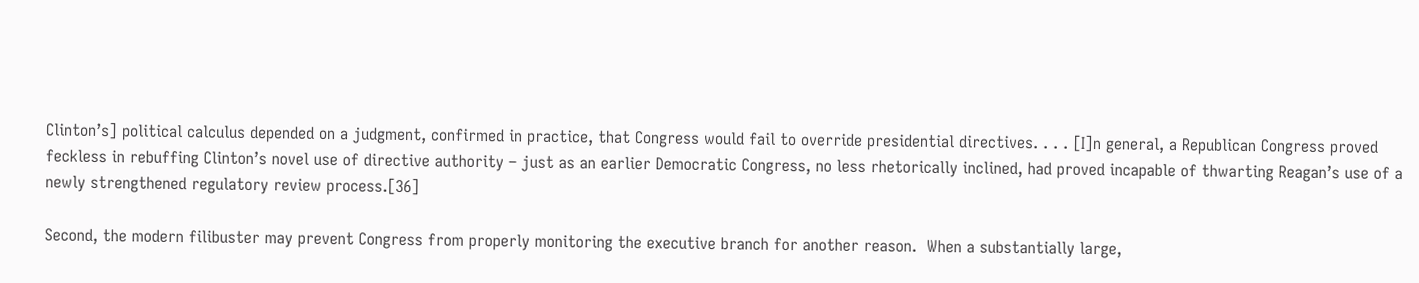Clinton’s] political calculus depended on a judgment, confirmed in practice, that Congress would fail to override presidential directives. . . . [I]n general, a Republican Congress proved feckless in rebuffing Clinton’s novel use of directive authority – just as an earlier Democratic Congress, no less rhetorically inclined, had proved incapable of thwarting Reagan’s use of a newly strengthened regulatory review process.[36]

Second, the modern filibuster may prevent Congress from properly monitoring the executive branch for another reason.  When a substantially large,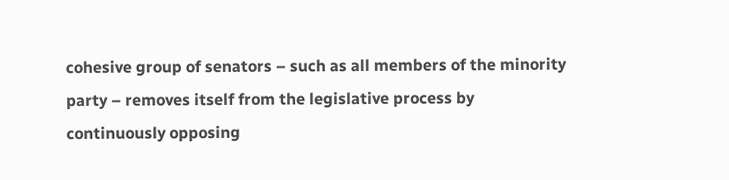cohesive group of senators – such as all members of the minority party – removes itself from the legislative process by continuously opposing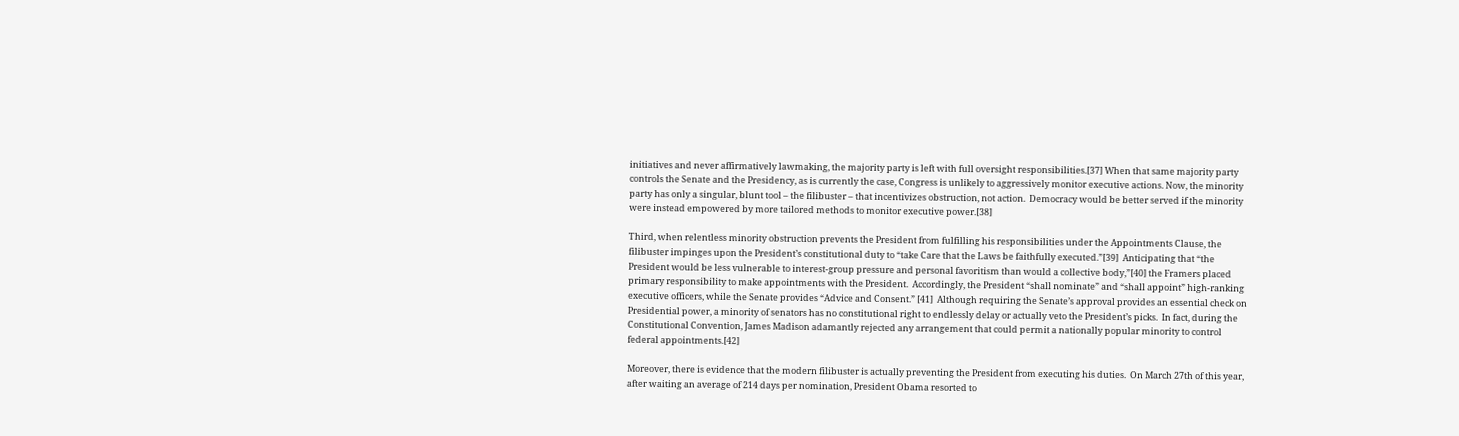initiatives and never affirmatively lawmaking, the majority party is left with full oversight responsibilities.[37] When that same majority party controls the Senate and the Presidency, as is currently the case, Congress is unlikely to aggressively monitor executive actions. Now, the minority party has only a singular, blunt tool – the filibuster – that incentivizes obstruction, not action.  Democracy would be better served if the minority were instead empowered by more tailored methods to monitor executive power.[38]

Third, when relentless minority obstruction prevents the President from fulfilling his responsibilities under the Appointments Clause, the filibuster impinges upon the President’s constitutional duty to “take Care that the Laws be faithfully executed.”[39]  Anticipating that “the President would be less vulnerable to interest-group pressure and personal favoritism than would a collective body,”[40] the Framers placed primary responsibility to make appointments with the President.  Accordingly, the President “shall nominate” and “shall appoint” high-ranking executive officers, while the Senate provides “Advice and Consent.” [41]  Although requiring the Senate’s approval provides an essential check on Presidential power, a minority of senators has no constitutional right to endlessly delay or actually veto the President’s picks.  In fact, during the Constitutional Convention, James Madison adamantly rejected any arrangement that could permit a nationally popular minority to control federal appointments.[42]

Moreover, there is evidence that the modern filibuster is actually preventing the President from executing his duties.  On March 27th of this year, after waiting an average of 214 days per nomination, President Obama resorted to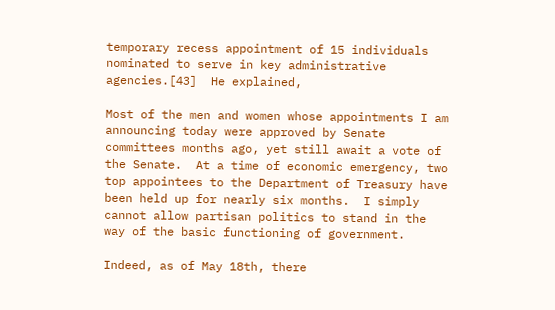temporary recess appointment of 15 individuals nominated to serve in key administrative agencies.[43]  He explained,

Most of the men and women whose appointments I am announcing today were approved by Senate committees months ago, yet still await a vote of the Senate.  At a time of economic emergency, two top appointees to the Department of Treasury have been held up for nearly six months.  I simply cannot allow partisan politics to stand in the way of the basic functioning of government.

Indeed, as of May 18th, there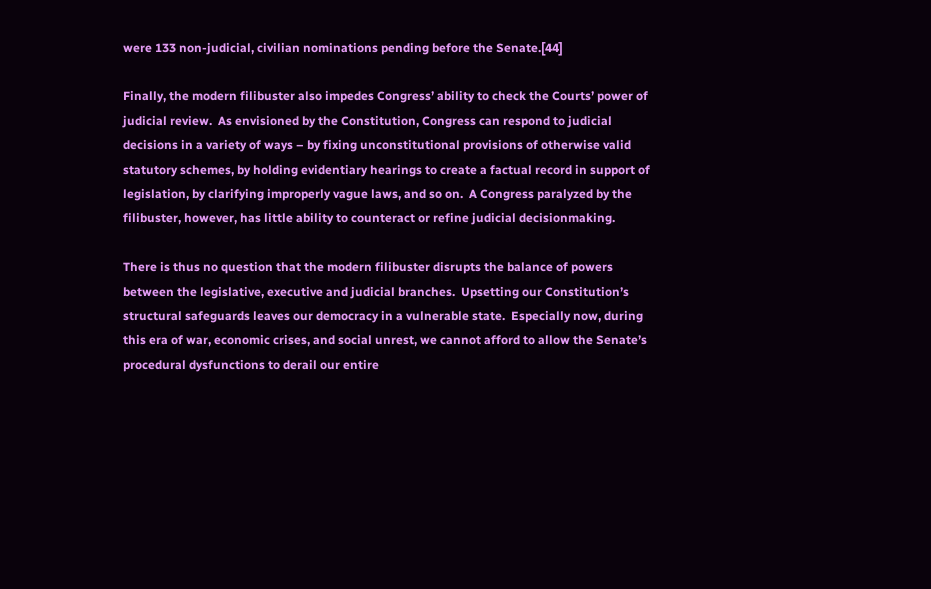were 133 non-judicial, civilian nominations pending before the Senate.[44]

Finally, the modern filibuster also impedes Congress’ ability to check the Courts’ power of judicial review.  As envisioned by the Constitution, Congress can respond to judicial decisions in a variety of ways – by fixing unconstitutional provisions of otherwise valid statutory schemes, by holding evidentiary hearings to create a factual record in support of legislation, by clarifying improperly vague laws, and so on.  A Congress paralyzed by the filibuster, however, has little ability to counteract or refine judicial decisionmaking.

There is thus no question that the modern filibuster disrupts the balance of powers between the legislative, executive and judicial branches.  Upsetting our Constitution’s structural safeguards leaves our democracy in a vulnerable state.  Especially now, during this era of war, economic crises, and social unrest, we cannot afford to allow the Senate’s procedural dysfunctions to derail our entire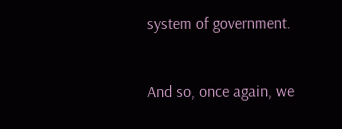system of government.


And so, once again, we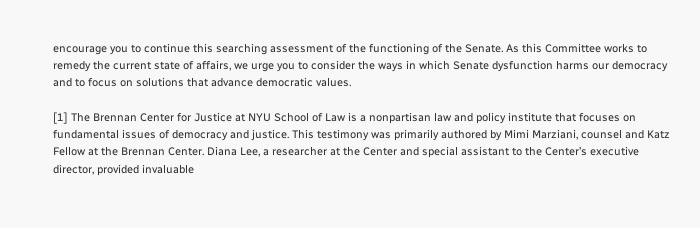encourage you to continue this searching assessment of the functioning of the Senate. As this Committee works to remedy the current state of affairs, we urge you to consider the ways in which Senate dysfunction harms our democracy and to focus on solutions that advance democratic values.

[1] The Brennan Center for Justice at NYU School of Law is a nonpartisan law and policy institute that focuses on fundamental issues of democracy and justice. This testimony was primarily authored by Mimi Marziani, counsel and Katz Fellow at the Brennan Center. Diana Lee, a researcher at the Center and special assistant to the Center’s executive director, provided invaluable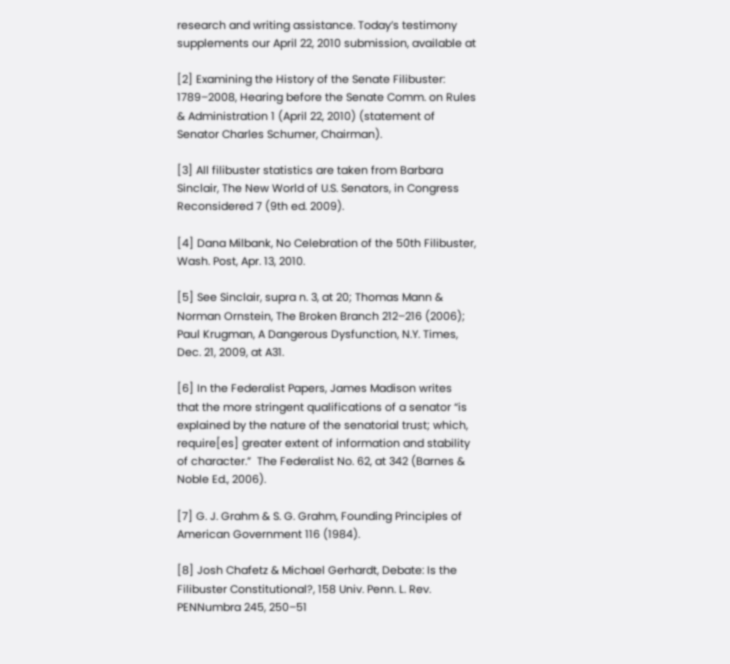research and writing assistance. Today’s testimony supplements our April 22, 2010 submission, available at

[2] Examining the History of the Senate Filibuster: 1789–2008, Hearing before the Senate Comm. on Rules & Administration 1 (April 22, 2010) (statement of Senator Charles Schumer, Chairman).

[3] All filibuster statistics are taken from Barbara Sinclair, The New World of U.S. Senators, in Congress Reconsidered 7 (9th ed. 2009).

[4] Dana Milbank, No Celebration of the 50th Filibuster, Wash. Post, Apr. 13, 2010.

[5] See Sinclair, supra n. 3, at 20; Thomas Mann & Norman Ornstein, The Broken Branch 212–216 (2006); Paul Krugman, A Dangerous Dysfunction, N.Y. Times, Dec. 21, 2009, at A31.

[6] In the Federalist Papers, James Madison writes that the more stringent qualifications of a senator “is explained by the nature of the senatorial trust; which, require[es] greater extent of information and stability of character.”  The Federalist No. 62, at 342 (Barnes & Noble Ed., 2006).

[7] G. J. Grahm & S. G. Grahm, Founding Principles of American Government 116 (1984).

[8] Josh Chafetz & Michael Gerhardt, Debate: Is the Filibuster Constitutional?, 158 Univ. Penn. L. Rev. PENNumbra 245, 250–51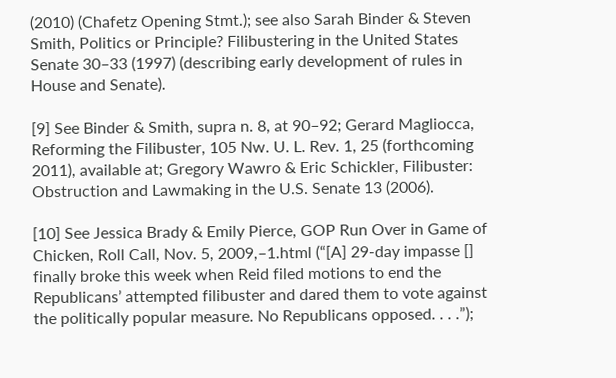(2010) (Chafetz Opening Stmt.); see also Sarah Binder & Steven Smith, Politics or Principle? Filibustering in the United States Senate 30–33 (1997) (describing early development of rules in House and Senate).

[9] See Binder & Smith, supra n. 8, at 90–92; Gerard Magliocca, Reforming the Filibuster, 105 Nw. U. L. Rev. 1, 25 (forthcoming 2011), available at; Gregory Wawro & Eric Schickler, Filibuster: Obstruction and Lawmaking in the U.S. Senate 13 (2006).

[10] See Jessica Brady & Emily Pierce, GOP Run Over in Game of Chicken, Roll Call, Nov. 5, 2009,–1.html (“[A] 29-day impasse [] finally broke this week when Reid filed motions to end the Republicans’ attempted filibuster and dared them to vote against the politically popular measure. No Republicans opposed. . . .”);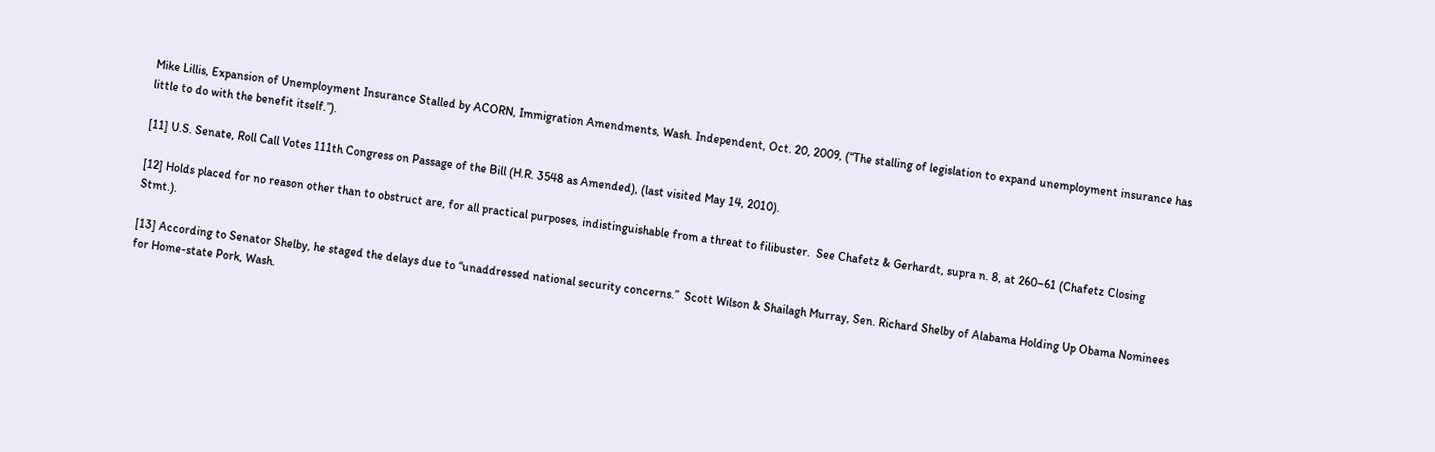Mike Lillis, Expansion of Unemployment Insurance Stalled by ACORN, Immigration Amendments, Wash. Independent, Oct. 20, 2009, (“The stalling of legislation to expand unemployment insurance has little to do with the benefit itself.”).

[11] U.S. Senate, Roll Call Votes 111th Congress on Passage of the Bill (H.R. 3548 as Amended), (last visited May 14, 2010).

[12] Holds placed for no reason other than to obstruct are, for all practical purposes, indistinguishable from a threat to filibuster.  See Chafetz & Gerhardt, supra n. 8, at 260–61 (Chafetz Closing Stmt.).

[13] According to Senator Shelby, he staged the delays due to “unaddressed national security concerns.”  Scott Wilson & Shailagh Murray, Sen. Richard Shelby of Alabama Holding Up Obama Nominees for Home-state Pork, Wash.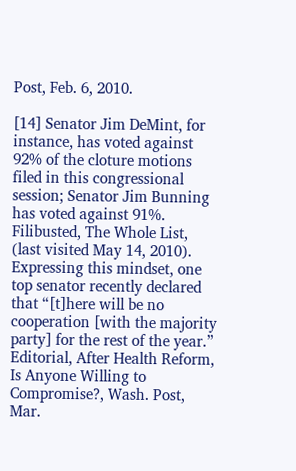Post, Feb. 6, 2010.

[14] Senator Jim DeMint, for instance, has voted against 92% of the cloture motions filed in this congressional session; Senator Jim Bunning has voted against 91%.  Filibusted, The Whole List, (last visited May 14, 2010).  Expressing this mindset, one top senator recently declared that “[t]here will be no cooperation [with the majority party] for the rest of the year.”  Editorial, After Health Reform, Is Anyone Willing to Compromise?, Wash. Post, Mar.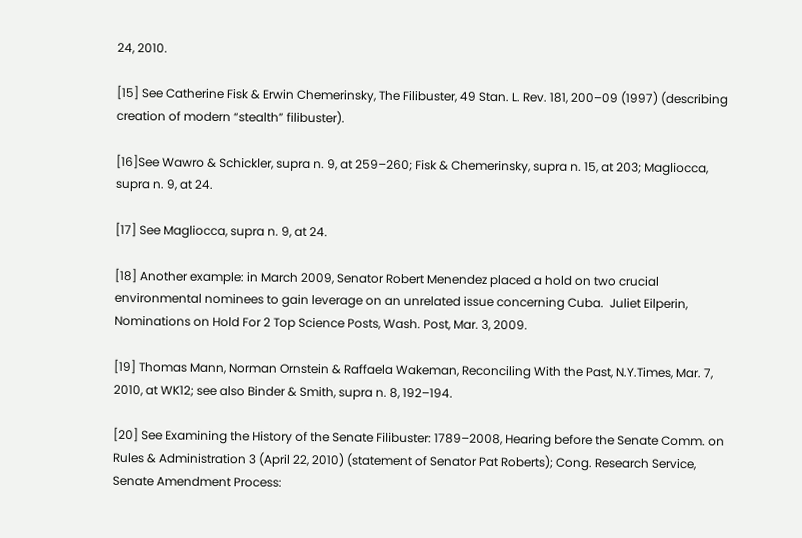24, 2010.

[15] See Catherine Fisk & Erwin Chemerinsky, The Filibuster, 49 Stan. L. Rev. 181, 200–09 (1997) (describing creation of modern “stealth” filibuster).

[16]See Wawro & Schickler, supra n. 9, at 259–260; Fisk & Chemerinsky, supra n. 15, at 203; Magliocca, supra n. 9, at 24.

[17] See Magliocca, supra n. 9, at 24.

[18] Another example: in March 2009, Senator Robert Menendez placed a hold on two crucial environmental nominees to gain leverage on an unrelated issue concerning Cuba.  Juliet Eilperin, Nominations on Hold For 2 Top Science Posts, Wash. Post, Mar. 3, 2009.

[19] Thomas Mann, Norman Ornstein & Raffaela Wakeman, Reconciling With the Past, N.Y.Times, Mar. 7, 2010, at WK12; see also Binder & Smith, supra n. 8, 192–194.

[20] See Examining the History of the Senate Filibuster: 1789–2008, Hearing before the Senate Comm. on Rules & Administration 3 (April 22, 2010) (statement of Senator Pat Roberts); Cong. Research Service, Senate Amendment Process: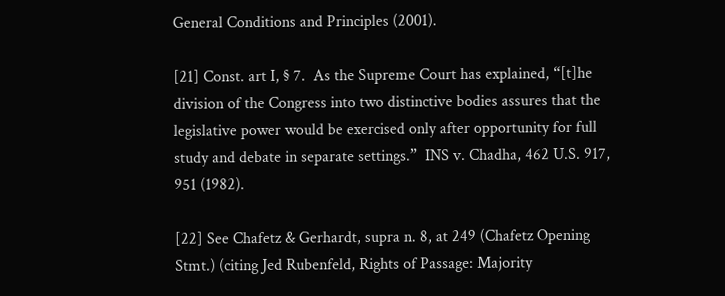General Conditions and Principles (2001).

[21] Const. art I, § 7.  As the Supreme Court has explained, “[t]he division of the Congress into two distinctive bodies assures that the legislative power would be exercised only after opportunity for full study and debate in separate settings.”  INS v. Chadha, 462 U.S. 917, 951 (1982).

[22] See Chafetz & Gerhardt, supra n. 8, at 249 (Chafetz Opening Stmt.) (citing Jed Rubenfeld, Rights of Passage: Majority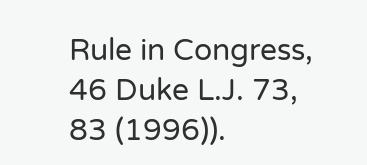Rule in Congress, 46 Duke L.J. 73, 83 (1996)).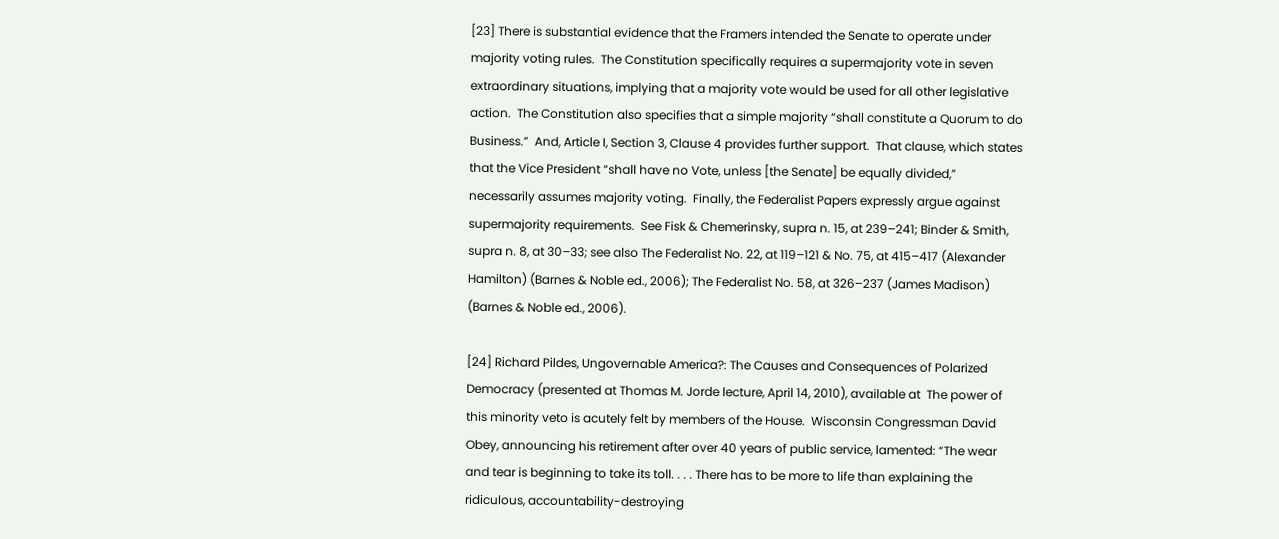[23] There is substantial evidence that the Framers intended the Senate to operate under majority voting rules.  The Constitution specifically requires a supermajority vote in seven extraordinary situations, implying that a majority vote would be used for all other legislative action.  The Constitution also specifies that a simple majority “shall constitute a Quorum to do Business.”  And, Article I, Section 3, Clause 4 provides further support.  That clause, which states that the Vice President “shall have no Vote, unless [the Senate] be equally divided,” necessarily assumes majority voting.  Finally, the Federalist Papers expressly argue against supermajority requirements.  See Fisk & Chemerinsky, supra n. 15, at 239–241; Binder & Smith, supra n. 8, at 30–33; see also The Federalist No. 22, at 119–121 & No. 75, at 415–417 (Alexander Hamilton) (Barnes & Noble ed., 2006); The Federalist No. 58, at 326–237 (James Madison) (Barnes & Noble ed., 2006).

[24] Richard Pildes, Ungovernable America?: The Causes and Consequences of Polarized Democracy (presented at Thomas M. Jorde lecture, April 14, 2010), available at  The power of this minority veto is acutely felt by members of the House.  Wisconsin Congressman David Obey, announcing his retirement after over 40 years of public service, lamented: “The wear and tear is beginning to take its toll. . . . There has to be more to life than explaining the ridiculous, accountability-destroying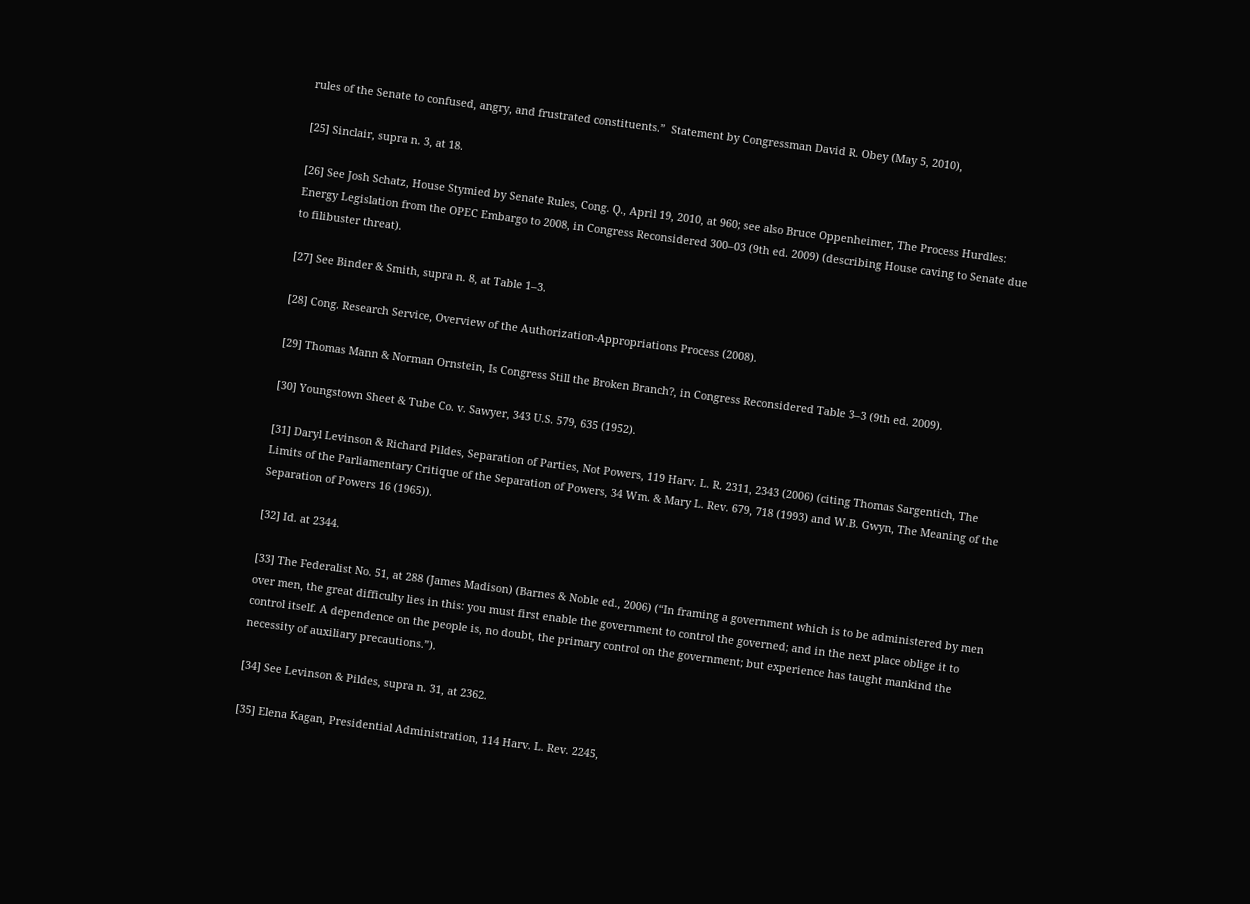rules of the Senate to confused, angry, and frustrated constituents.”  Statement by Congressman David R. Obey (May 5, 2010),

[25] Sinclair, supra n. 3, at 18.

[26] See Josh Schatz, House Stymied by Senate Rules, Cong. Q., April 19, 2010, at 960; see also Bruce Oppenheimer, The Process Hurdles: Energy Legislation from the OPEC Embargo to 2008, in Congress Reconsidered 300–03 (9th ed. 2009) (describing House caving to Senate due to filibuster threat).

[27] See Binder & Smith, supra n. 8, at Table 1–3.

[28] Cong. Research Service, Overview of the Authorization-Appropriations Process (2008).

[29] Thomas Mann & Norman Ornstein, Is Congress Still the Broken Branch?, in Congress Reconsidered Table 3–3 (9th ed. 2009).

[30] Youngstown Sheet & Tube Co. v. Sawyer, 343 U.S. 579, 635 (1952).

[31] Daryl Levinson & Richard Pildes, Separation of Parties, Not Powers, 119 Harv. L. R. 2311, 2343 (2006) (citing Thomas Sargentich, The Limits of the Parliamentary Critique of the Separation of Powers, 34 Wm. & Mary L. Rev. 679, 718 (1993) and W.B. Gwyn, The Meaning of the Separation of Powers 16 (1965)).

[32] Id. at 2344.

[33] The Federalist No. 51, at 288 (James Madison) (Barnes & Noble ed., 2006) (“In framing a government which is to be administered by men over men, the great difficulty lies in this: you must first enable the government to control the governed; and in the next place oblige it to control itself. A dependence on the people is, no doubt, the primary control on the government; but experience has taught mankind the necessity of auxiliary precautions.”).

[34] See Levinson & Pildes, supra n. 31, at 2362.

[35] Elena Kagan, Presidential Administration, 114 Harv. L. Rev. 2245,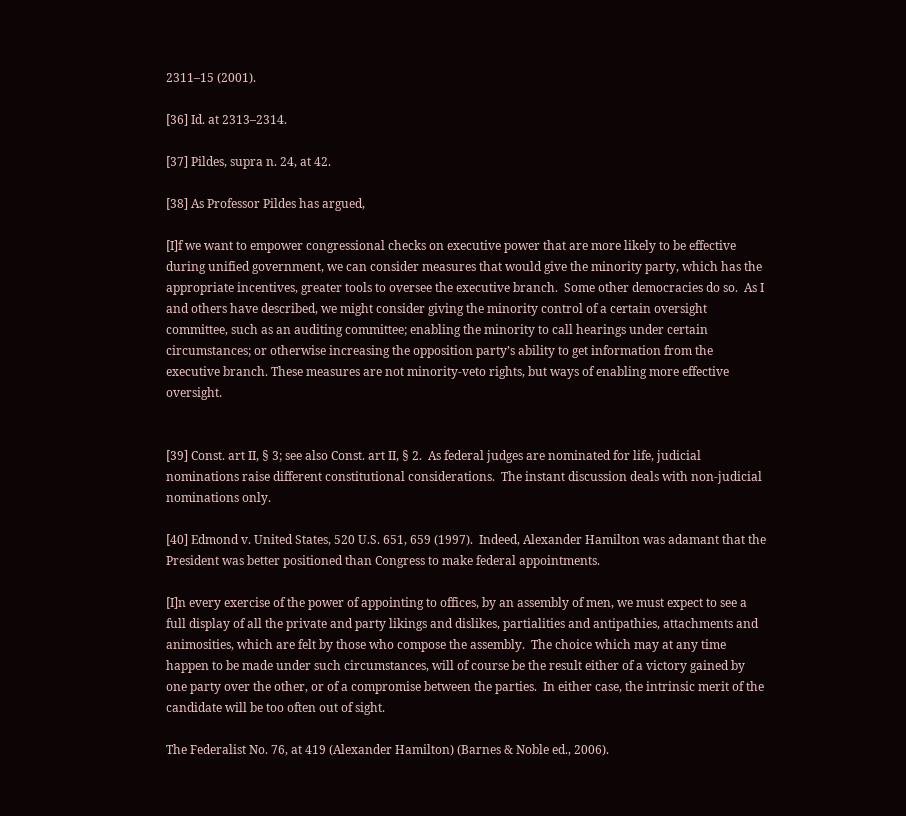2311–15 (2001).

[36] Id. at 2313–2314.

[37] Pildes, supra n. 24, at 42.

[38] As Professor Pildes has argued,

[I]f we want to empower congressional checks on executive power that are more likely to be effective during unified government, we can consider measures that would give the minority party, which has the appropriate incentives, greater tools to oversee the executive branch.  Some other democracies do so.  As I and others have described, we might consider giving the minority control of a certain oversight committee, such as an auditing committee; enabling the minority to call hearings under certain circumstances; or otherwise increasing the opposition party’s ability to get information from the executive branch. These measures are not minority-veto rights, but ways of enabling more effective oversight.


[39] Const. art II, § 3; see also Const. art II, § 2.  As federal judges are nominated for life, judicial nominations raise different constitutional considerations.  The instant discussion deals with non-judicial nominations only.

[40] Edmond v. United States, 520 U.S. 651, 659 (1997).  Indeed, Alexander Hamilton was adamant that the President was better positioned than Congress to make federal appointments.

[I]n every exercise of the power of appointing to offices, by an assembly of men, we must expect to see a full display of all the private and party likings and dislikes, partialities and antipathies, attachments and animosities, which are felt by those who compose the assembly.  The choice which may at any time happen to be made under such circumstances, will of course be the result either of a victory gained by one party over the other, or of a compromise between the parties.  In either case, the intrinsic merit of the candidate will be too often out of sight.

The Federalist No. 76, at 419 (Alexander Hamilton) (Barnes & Noble ed., 2006).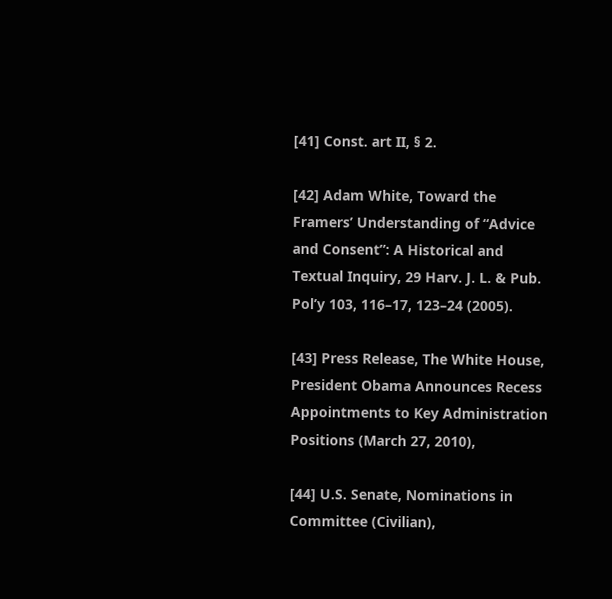[41] Const. art II, § 2.

[42] Adam White, Toward the Framers’ Understanding of “Advice and Consent”: A Historical and Textual Inquiry, 29 Harv. J. L. & Pub. Pol’y 103, 116–17, 123–24 (2005).

[43] Press Release, The White House, President Obama Announces Recess Appointments to Key Administration Positions (March 27, 2010),

[44] U.S. Senate, Nominations in Committee (Civilian),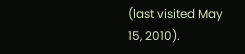(last visited May 15, 2010).